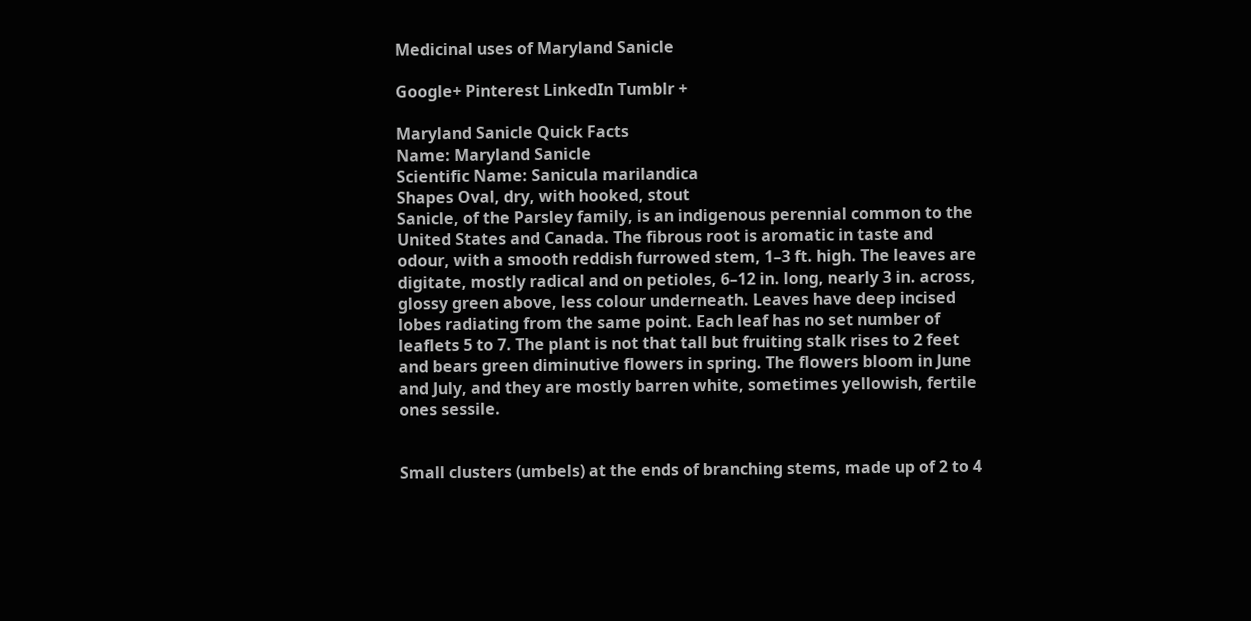Medicinal uses of Maryland Sanicle

Google+ Pinterest LinkedIn Tumblr +

Maryland Sanicle Quick Facts
Name: Maryland Sanicle
Scientific Name: Sanicula marilandica
Shapes Oval, dry, with hooked, stout
Sanicle, of the Parsley family, is an indigenous perennial common to the United States and Canada. The fibrous root is aromatic in taste and odour, with a smooth reddish furrowed stem, 1–3 ft. high. The leaves are digitate, mostly radical and on petioles, 6–12 in. long, nearly 3 in. across, glossy green above, less colour underneath. Leaves have deep incised lobes radiating from the same point. Each leaf has no set number of leaflets 5 to 7. The plant is not that tall but fruiting stalk rises to 2 feet and bears green diminutive flowers in spring. The flowers bloom in June and July, and they are mostly barren white, sometimes yellowish, fertile ones sessile.


Small clusters (umbels) at the ends of branching stems, made up of 2 to 4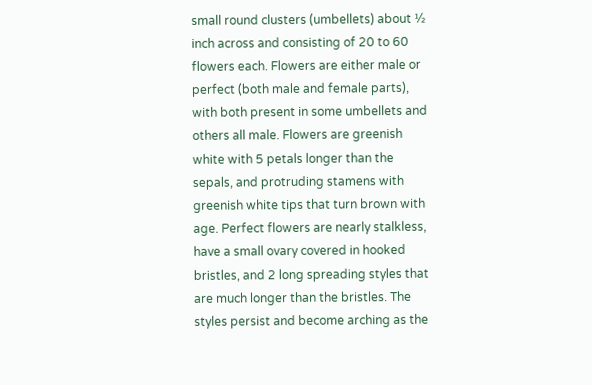small round clusters (umbellets) about ½ inch across and consisting of 20 to 60 flowers each. Flowers are either male or perfect (both male and female parts), with both present in some umbellets and others all male. Flowers are greenish white with 5 petals longer than the sepals, and protruding stamens with greenish white tips that turn brown with age. Perfect flowers are nearly stalkless, have a small ovary covered in hooked bristles, and 2 long spreading styles that are much longer than the bristles. The styles persist and become arching as the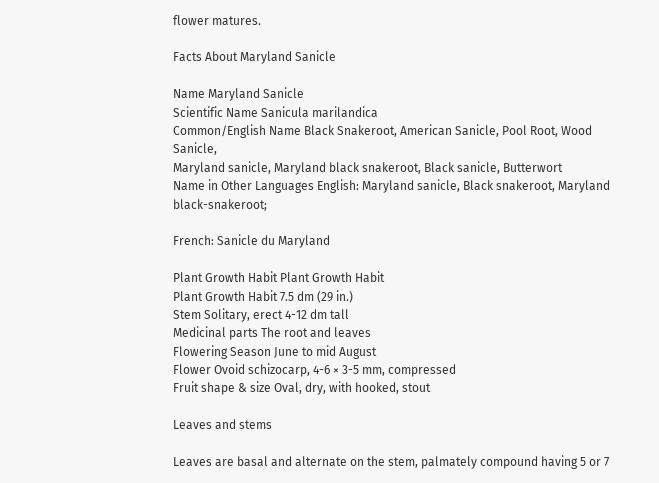flower matures.

Facts About Maryland Sanicle

Name Maryland Sanicle
Scientific Name Sanicula marilandica
Common/English Name Black Snakeroot, American Sanicle, Pool Root, Wood Sanicle,
Maryland sanicle, Maryland black snakeroot, Black sanicle, Butterwort
Name in Other Languages English: Maryland sanicle, Black snakeroot, Maryland black-snakeroot;

French: Sanicle du Maryland

Plant Growth Habit Plant Growth Habit
Plant Growth Habit 7.5 dm (29 in.)
Stem Solitary, erect 4-12 dm tall
Medicinal parts The root and leaves
Flowering Season June to mid August
Flower Ovoid schizocarp, 4-6 × 3-5 mm, compressed
Fruit shape & size Oval, dry, with hooked, stout

Leaves and stems

Leaves are basal and alternate on the stem, palmately compound having 5 or 7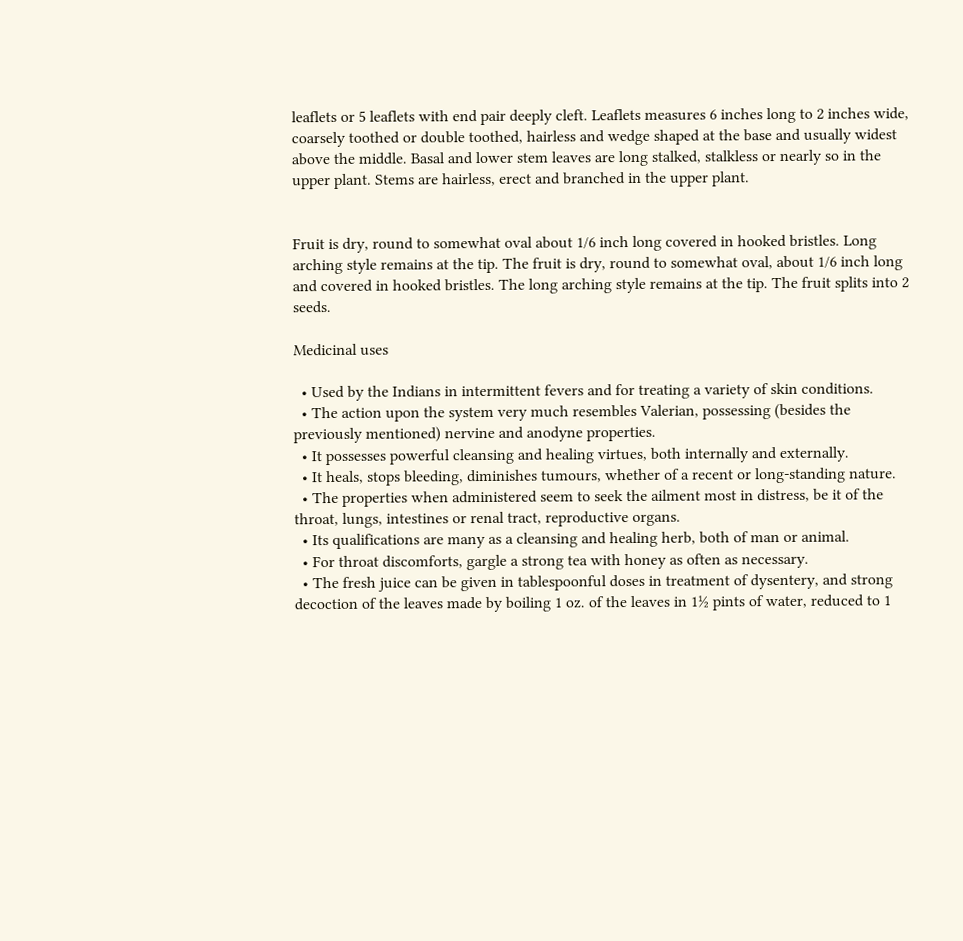leaflets or 5 leaflets with end pair deeply cleft. Leaflets measures 6 inches long to 2 inches wide, coarsely toothed or double toothed, hairless and wedge shaped at the base and usually widest above the middle. Basal and lower stem leaves are long stalked, stalkless or nearly so in the upper plant. Stems are hairless, erect and branched in the upper plant.


Fruit is dry, round to somewhat oval about 1/6 inch long covered in hooked bristles. Long arching style remains at the tip. The fruit is dry, round to somewhat oval, about 1/6 inch long and covered in hooked bristles. The long arching style remains at the tip. The fruit splits into 2 seeds.

Medicinal uses

  • Used by the Indians in intermittent fevers and for treating a variety of skin conditions.
  • The action upon the system very much resembles Valerian, possessing (besides the previously mentioned) nervine and anodyne properties.
  • It possesses powerful cleansing and healing virtues, both internally and externally.
  • It heals, stops bleeding, diminishes tumours, whether of a recent or long-standing nature.
  • The properties when administered seem to seek the ailment most in distress, be it of the throat, lungs, intestines or renal tract, reproductive organs.
  • Its qualifications are many as a cleansing and healing herb, both of man or animal.
  • For throat discomforts, gargle a strong tea with honey as often as necessary.
  • The fresh juice can be given in tablespoonful doses in treatment of dysentery, and strong decoction of the leaves made by boiling 1 oz. of the leaves in 1½ pints of water, reduced to 1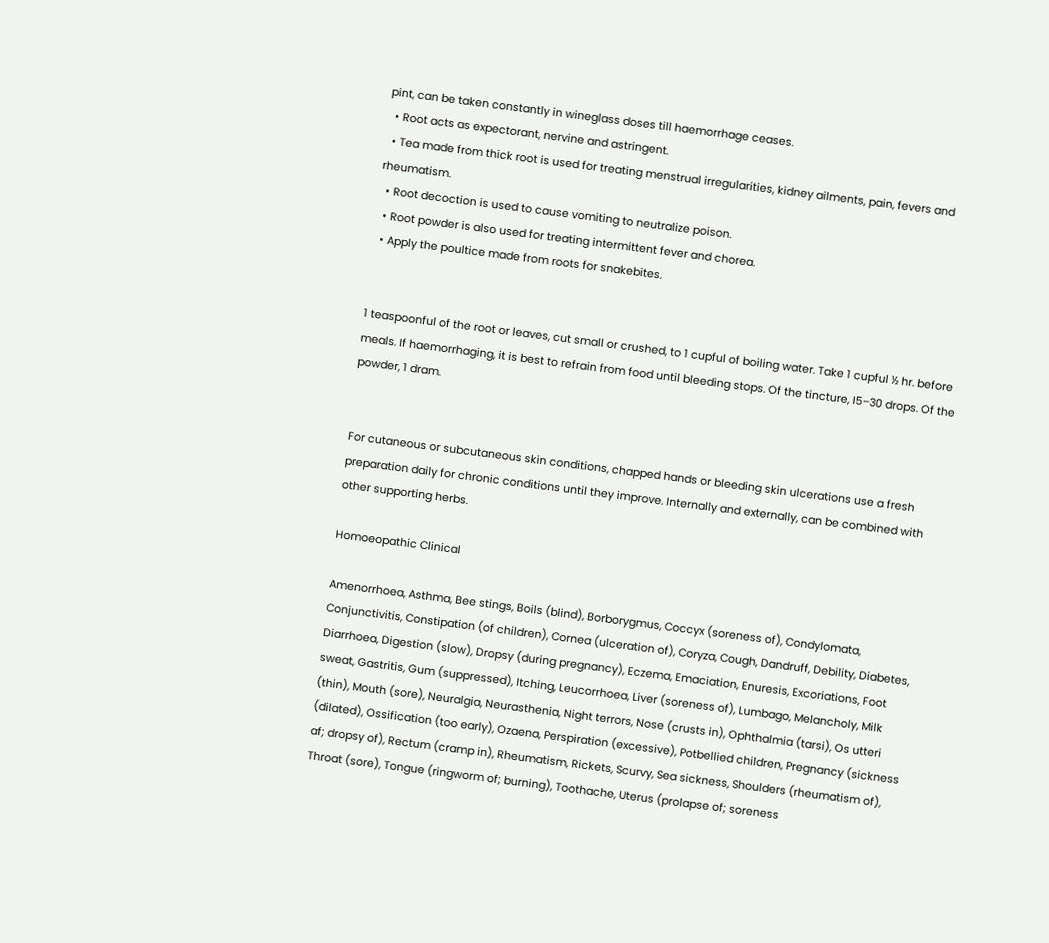pint, can be taken constantly in wineglass doses till haemorrhage ceases.
  • Root acts as expectorant, nervine and astringent.
  • Tea made from thick root is used for treating menstrual irregularities, kidney ailments, pain, fevers and rheumatism.
  • Root decoction is used to cause vomiting to neutralize poison.
  • Root powder is also used for treating intermittent fever and chorea.
  • Apply the poultice made from roots for snakebites.


1 teaspoonful of the root or leaves, cut small or crushed, to 1 cupful of boiling water. Take 1 cupful ½ hr. before meals. If haemorrhaging, it is best to refrain from food until bleeding stops. Of the tincture, I5–30 drops. Of the powder, 1 dram.


For cutaneous or subcutaneous skin conditions, chapped hands or bleeding skin ulcerations use a fresh preparation daily for chronic conditions until they improve. Internally and externally, can be combined with other supporting herbs.

Homoeopathic Clinical

Amenorrhoea, Asthma, Bee stings, Boils (blind), Borborygmus, Coccyx (soreness of), Condylomata, Conjunctivitis, Constipation (of children), Cornea (ulceration of), Coryza, Cough, Dandruff, Debility, Diabetes, Diarrhoea, Digestion (slow), Dropsy (during pregnancy), Eczema, Emaciation, Enuresis, Excoriations, Foot sweat, Gastritis, Gum (suppressed), Itching, Leucorrhoea, Liver (soreness of), Lumbago, Melancholy, Milk (thin), Mouth (sore), Neuralgia, Neurasthenia, Night terrors, Nose (crusts in), Ophthalmia (tarsi), Os utteri (dilated), Ossification (too early), Ozaena, Perspiration (excessive), Potbellied children, Pregnancy (sickness af; dropsy of), Rectum (cramp in), Rheumatism, Rickets, Scurvy, Sea sickness, Shoulders (rheumatism of), Throat (sore), Tongue (ringworm of; burning), Toothache, Uterus (prolapse of; soreness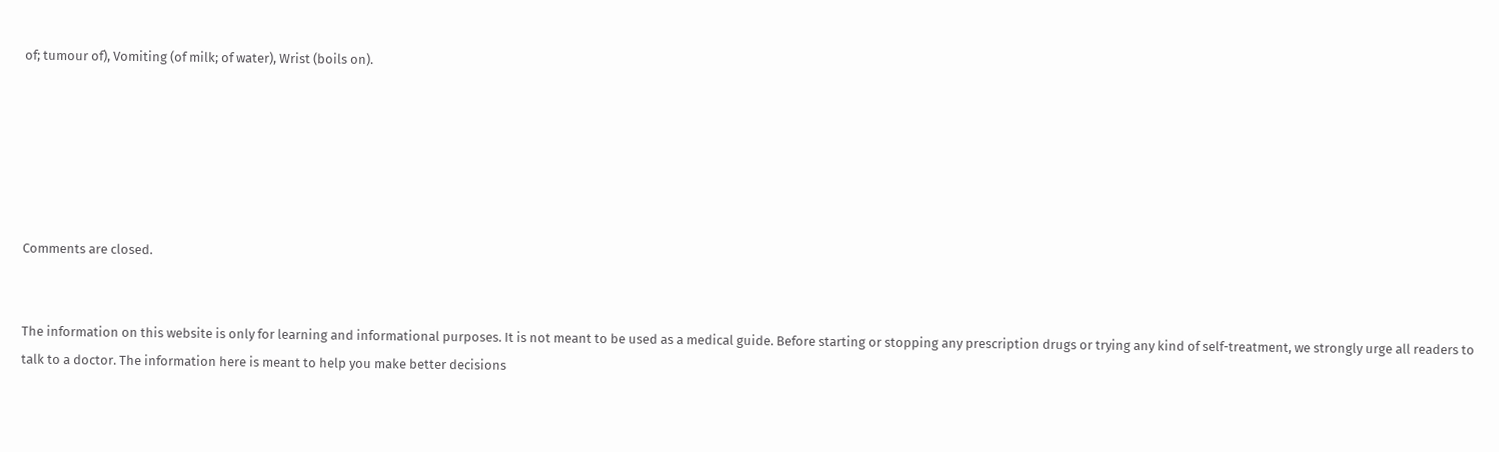of; tumour of), Vomiting (of milk; of water), Wrist (boils on).






Comments are closed.


The information on this website is only for learning and informational purposes. It is not meant to be used as a medical guide. Before starting or stopping any prescription drugs or trying any kind of self-treatment, we strongly urge all readers to talk to a doctor. The information here is meant to help you make better decisions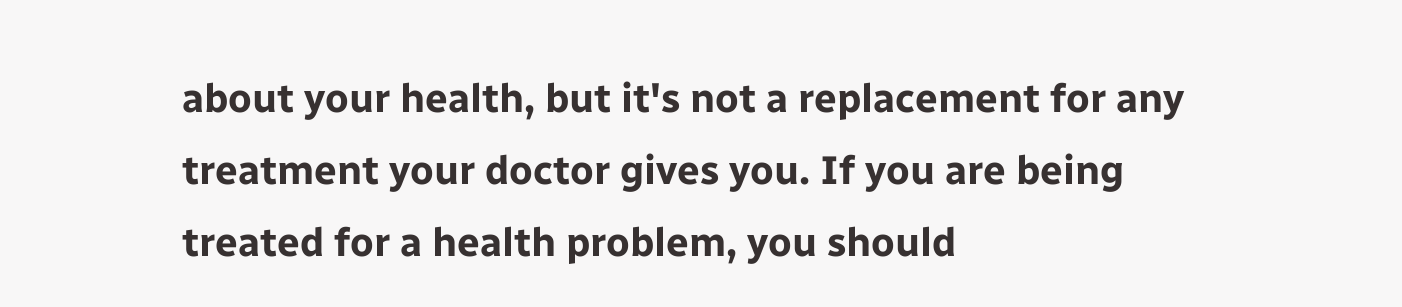about your health, but it's not a replacement for any treatment your doctor gives you. If you are being treated for a health problem, you should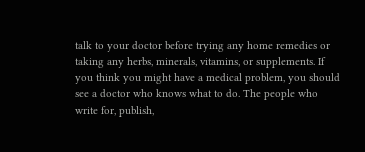talk to your doctor before trying any home remedies or taking any herbs, minerals, vitamins, or supplements. If you think you might have a medical problem, you should see a doctor who knows what to do. The people who write for, publish,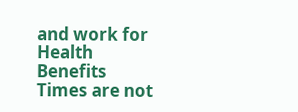and work for Health Benefits Times are not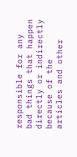responsible for any bad things that happen directly or indirectly because of the articles and other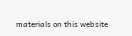materials on this website